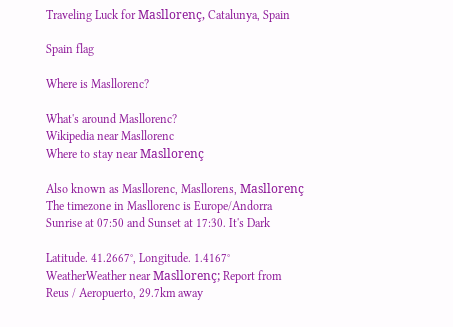Traveling Luck for Masllorenç, Catalunya, Spain

Spain flag

Where is Masllorenc?

What's around Masllorenc?
Wikipedia near Masllorenc
Where to stay near Masllorenç

Also known as Masllorenc, Masllorens, Masllorenç
The timezone in Masllorenc is Europe/Andorra
Sunrise at 07:50 and Sunset at 17:30. It's Dark

Latitude. 41.2667°, Longitude. 1.4167°
WeatherWeather near Masllorenç; Report from Reus / Aeropuerto, 29.7km away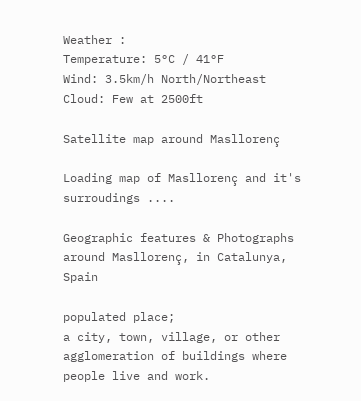Weather :
Temperature: 5°C / 41°F
Wind: 3.5km/h North/Northeast
Cloud: Few at 2500ft

Satellite map around Masllorenç

Loading map of Masllorenç and it's surroudings ....

Geographic features & Photographs around Masllorenç, in Catalunya, Spain

populated place;
a city, town, village, or other agglomeration of buildings where people live and work.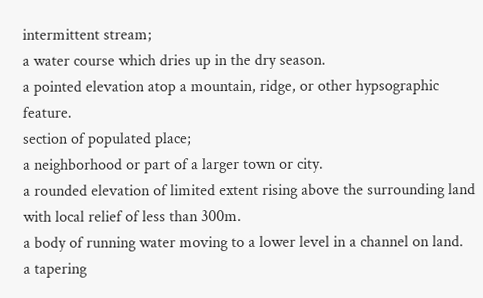intermittent stream;
a water course which dries up in the dry season.
a pointed elevation atop a mountain, ridge, or other hypsographic feature.
section of populated place;
a neighborhood or part of a larger town or city.
a rounded elevation of limited extent rising above the surrounding land with local relief of less than 300m.
a body of running water moving to a lower level in a channel on land.
a tapering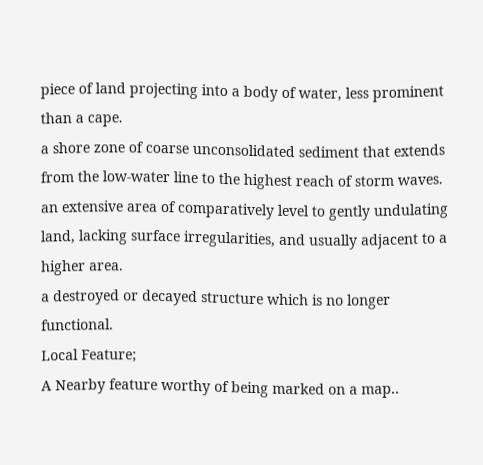piece of land projecting into a body of water, less prominent than a cape.
a shore zone of coarse unconsolidated sediment that extends from the low-water line to the highest reach of storm waves.
an extensive area of comparatively level to gently undulating land, lacking surface irregularities, and usually adjacent to a higher area.
a destroyed or decayed structure which is no longer functional.
Local Feature;
A Nearby feature worthy of being marked on a map..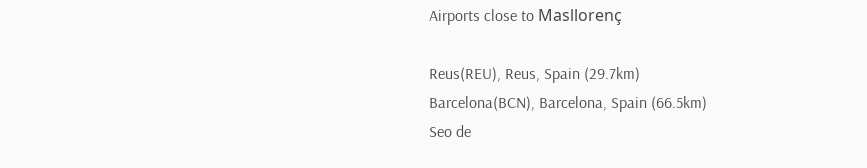Airports close to Masllorenç

Reus(REU), Reus, Spain (29.7km)
Barcelona(BCN), Barcelona, Spain (66.5km)
Seo de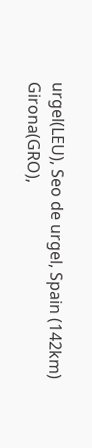urgel(LEU), Seo de urgel, Spain (142km)
Girona(GRO),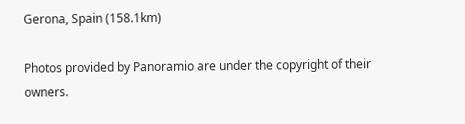Gerona, Spain (158.1km)

Photos provided by Panoramio are under the copyright of their owners.